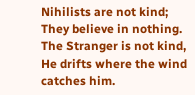Nihilists are not kind;
They believe in nothing.
The Stranger is not kind,
He drifts where the wind catches him.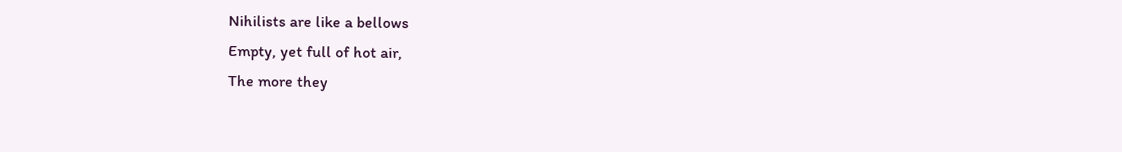Nihilists are like a bellows
Empty, yet full of hot air,
The more they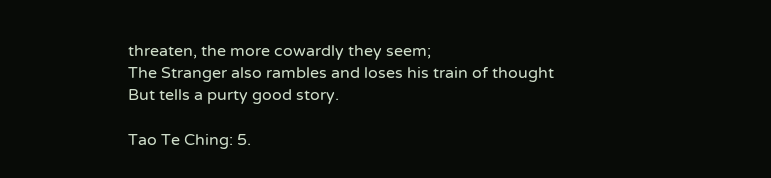threaten, the more cowardly they seem;
The Stranger also rambles and loses his train of thought
But tells a purty good story.

Tao Te Ching: 5.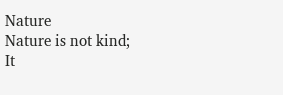Nature
Nature is not kind;
It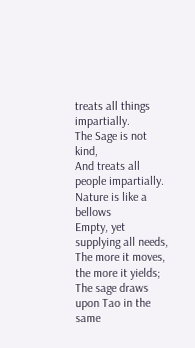treats all things impartially.
The Sage is not kind,
And treats all people impartially.
Nature is like a bellows
Empty, yet supplying all needs,
The more it moves, the more it yields;
The sage draws upon Tao in the same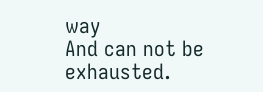way
And can not be exhausted.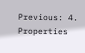Previous: 4. Properties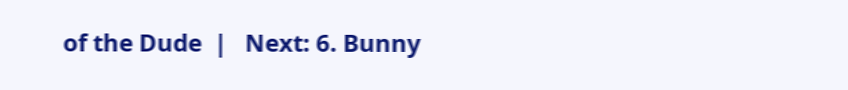of the Dude  |   Next: 6. Bunny